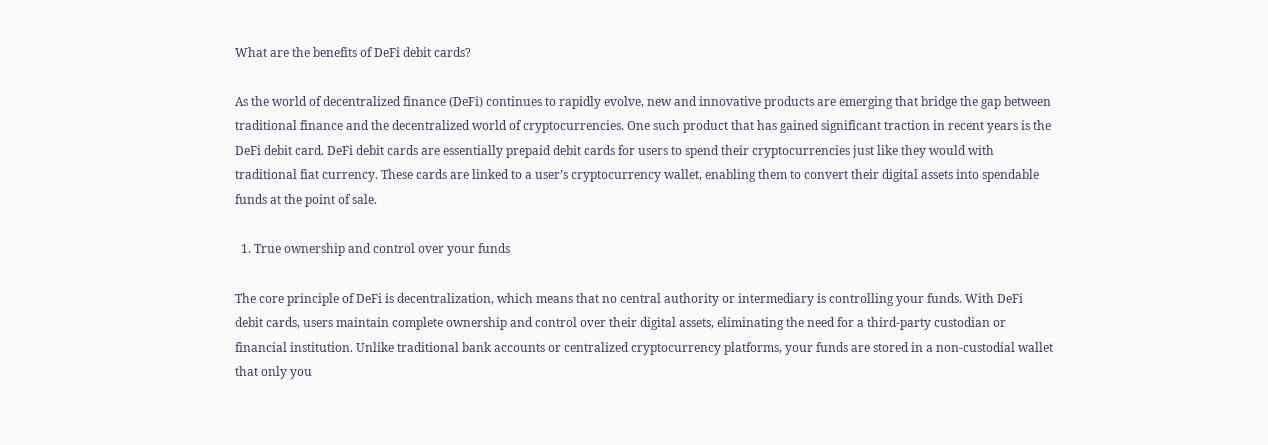What are the benefits of DeFi debit cards?

As the world of decentralized finance (DeFi) continues to rapidly evolve, new and innovative products are emerging that bridge the gap between traditional finance and the decentralized world of cryptocurrencies. One such product that has gained significant traction in recent years is the DeFi debit card. DeFi debit cards are essentially prepaid debit cards for users to spend their cryptocurrencies just like they would with traditional fiat currency. These cards are linked to a user’s cryptocurrency wallet, enabling them to convert their digital assets into spendable funds at the point of sale.

  1. True ownership and control over your funds

The core principle of DeFi is decentralization, which means that no central authority or intermediary is controlling your funds. With DeFi debit cards, users maintain complete ownership and control over their digital assets, eliminating the need for a third-party custodian or financial institution. Unlike traditional bank accounts or centralized cryptocurrency platforms, your funds are stored in a non-custodial wallet that only you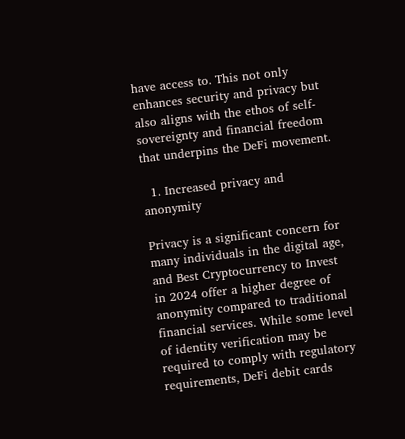have access to. This not only enhances security and privacy but also aligns with the ethos of self-sovereignty and financial freedom that underpins the DeFi movement.

  1. Increased privacy and anonymity

Privacy is a significant concern for many individuals in the digital age, and Best Cryptocurrency to Invest in 2024 offer a higher degree of anonymity compared to traditional financial services. While some level of identity verification may be required to comply with regulatory requirements, DeFi debit cards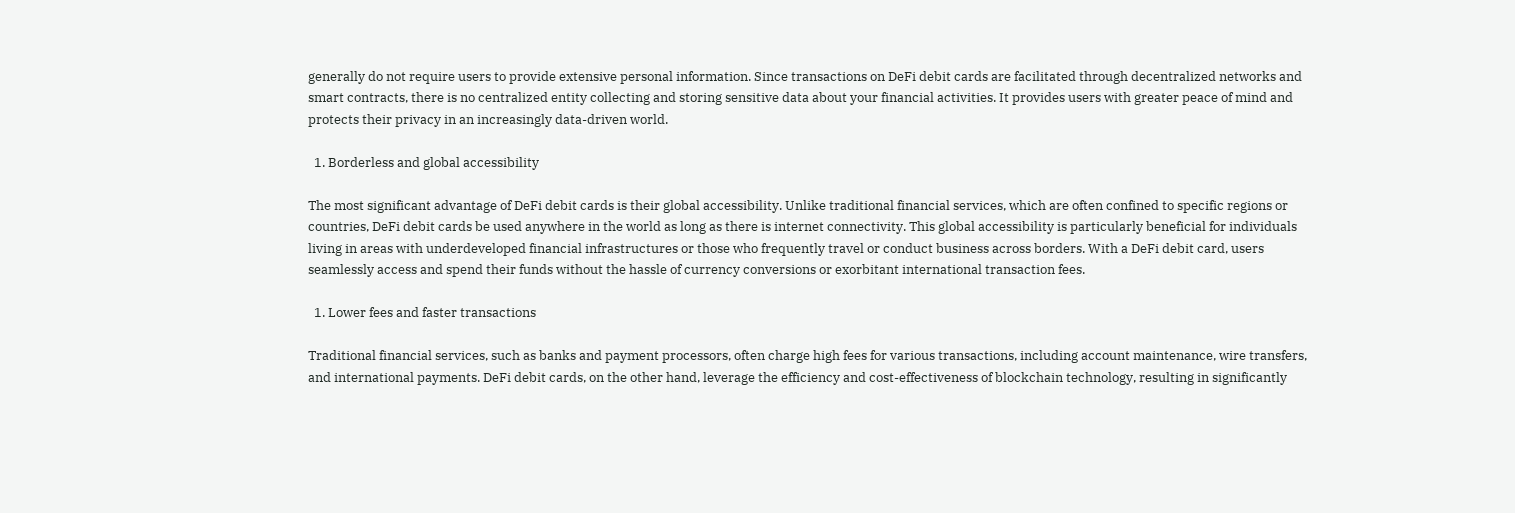generally do not require users to provide extensive personal information. Since transactions on DeFi debit cards are facilitated through decentralized networks and smart contracts, there is no centralized entity collecting and storing sensitive data about your financial activities. It provides users with greater peace of mind and protects their privacy in an increasingly data-driven world.

  1. Borderless and global accessibility

The most significant advantage of DeFi debit cards is their global accessibility. Unlike traditional financial services, which are often confined to specific regions or countries, DeFi debit cards be used anywhere in the world as long as there is internet connectivity. This global accessibility is particularly beneficial for individuals living in areas with underdeveloped financial infrastructures or those who frequently travel or conduct business across borders. With a DeFi debit card, users seamlessly access and spend their funds without the hassle of currency conversions or exorbitant international transaction fees.

  1. Lower fees and faster transactions

Traditional financial services, such as banks and payment processors, often charge high fees for various transactions, including account maintenance, wire transfers, and international payments. DeFi debit cards, on the other hand, leverage the efficiency and cost-effectiveness of blockchain technology, resulting in significantly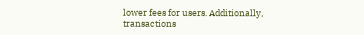lower fees for users. Additionally, transactions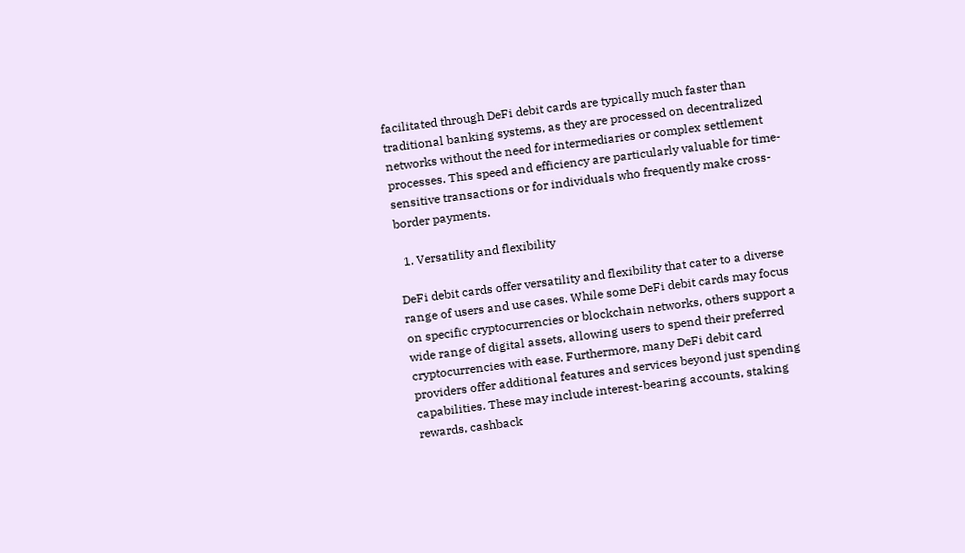facilitated through DeFi debit cards are typically much faster than traditional banking systems, as they are processed on decentralized networks without the need for intermediaries or complex settlement processes. This speed and efficiency are particularly valuable for time-sensitive transactions or for individuals who frequently make cross-border payments.

  1. Versatility and flexibility

DeFi debit cards offer versatility and flexibility that cater to a diverse range of users and use cases. While some DeFi debit cards may focus on specific cryptocurrencies or blockchain networks, others support a wide range of digital assets, allowing users to spend their preferred cryptocurrencies with ease. Furthermore, many DeFi debit card providers offer additional features and services beyond just spending capabilities. These may include interest-bearing accounts, staking rewards, cashback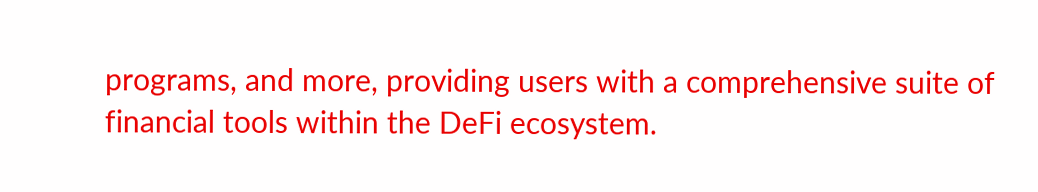programs, and more, providing users with a comprehensive suite of financial tools within the DeFi ecosystem.